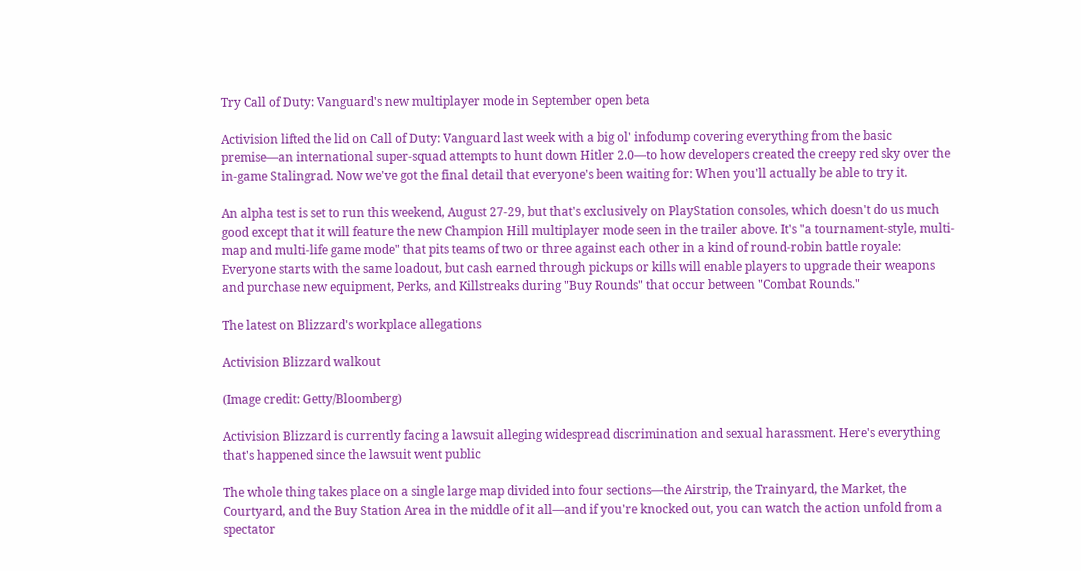Try Call of Duty: Vanguard's new multiplayer mode in September open beta

Activision lifted the lid on Call of Duty: Vanguard last week with a big ol' infodump covering everything from the basic premise—an international super-squad attempts to hunt down Hitler 2.0—to how developers created the creepy red sky over the in-game Stalingrad. Now we've got the final detail that everyone's been waiting for: When you'll actually be able to try it.

An alpha test is set to run this weekend, August 27-29, but that's exclusively on PlayStation consoles, which doesn't do us much good except that it will feature the new Champion Hill multiplayer mode seen in the trailer above. It's "a tournament-style, multi-map and multi-life game mode" that pits teams of two or three against each other in a kind of round-robin battle royale: Everyone starts with the same loadout, but cash earned through pickups or kills will enable players to upgrade their weapons and purchase new equipment, Perks, and Killstreaks during "Buy Rounds" that occur between "Combat Rounds."

The latest on Blizzard's workplace allegations

Activision Blizzard walkout

(Image credit: Getty/Bloomberg)

Activision Blizzard is currently facing a lawsuit alleging widespread discrimination and sexual harassment. Here's everything that's happened since the lawsuit went public

The whole thing takes place on a single large map divided into four sections—the Airstrip, the Trainyard, the Market, the Courtyard, and the Buy Station Area in the middle of it all—and if you're knocked out, you can watch the action unfold from a spectator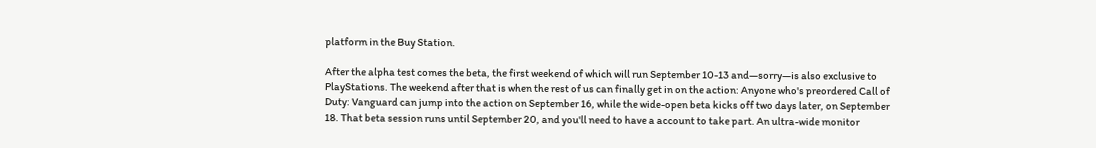platform in the Buy Station.

After the alpha test comes the beta, the first weekend of which will run September 10-13 and—sorry—is also exclusive to PlayStations. The weekend after that is when the rest of us can finally get in on the action: Anyone who's preordered Call of Duty: Vanguard can jump into the action on September 16, while the wide-open beta kicks off two days later, on September 18. That beta session runs until September 20, and you'll need to have a account to take part. An ultra-wide monitor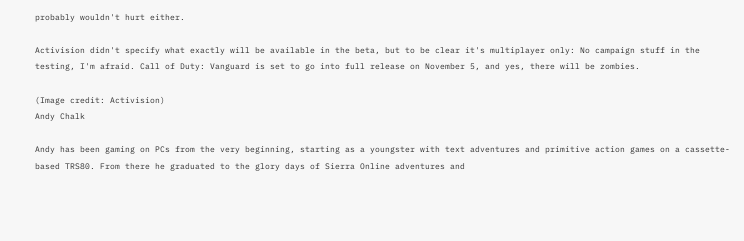probably wouldn't hurt either.

Activision didn't specify what exactly will be available in the beta, but to be clear it's multiplayer only: No campaign stuff in the testing, I'm afraid. Call of Duty: Vanguard is set to go into full release on November 5, and yes, there will be zombies.

(Image credit: Activision)
Andy Chalk

Andy has been gaming on PCs from the very beginning, starting as a youngster with text adventures and primitive action games on a cassette-based TRS80. From there he graduated to the glory days of Sierra Online adventures and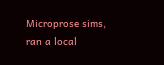Microprose sims, ran a local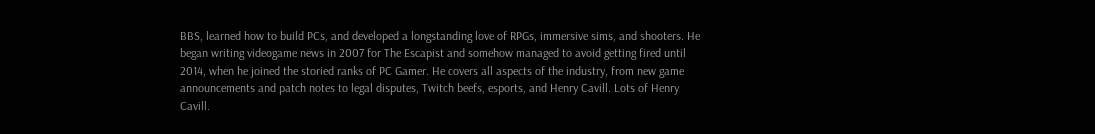BBS, learned how to build PCs, and developed a longstanding love of RPGs, immersive sims, and shooters. He began writing videogame news in 2007 for The Escapist and somehow managed to avoid getting fired until 2014, when he joined the storied ranks of PC Gamer. He covers all aspects of the industry, from new game announcements and patch notes to legal disputes, Twitch beefs, esports, and Henry Cavill. Lots of Henry Cavill.